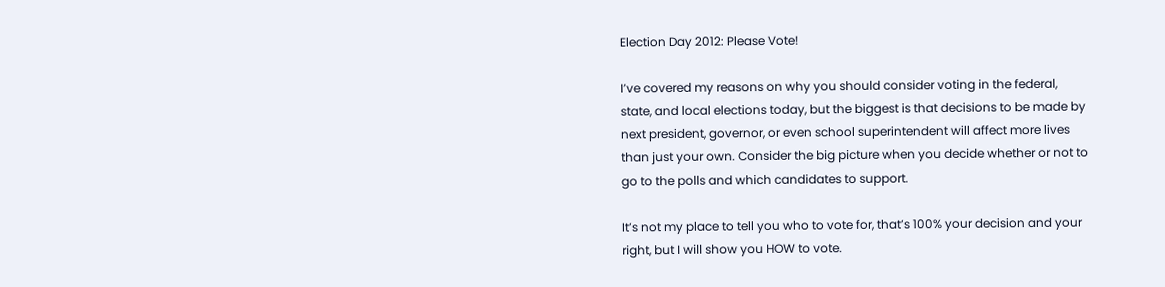Election Day 2012: Please Vote!

I’ve covered my reasons on why you should consider voting in the federal, state, and local elections today, but the biggest is that decisions to be made by next president, governor, or even school superintendent will affect more lives than just your own. Consider the big picture when you decide whether or not to go to the polls and which candidates to support.

It’s not my place to tell you who to vote for, that’s 100% your decision and your right, but I will show you HOW to vote.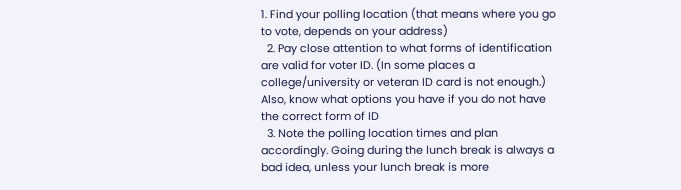1. Find your polling location (that means where you go to vote, depends on your address)
  2. Pay close attention to what forms of identification are valid for voter ID. (In some places a college/university or veteran ID card is not enough.) Also, know what options you have if you do not have the correct form of ID
  3. Note the polling location times and plan accordingly. Going during the lunch break is always a bad idea, unless your lunch break is more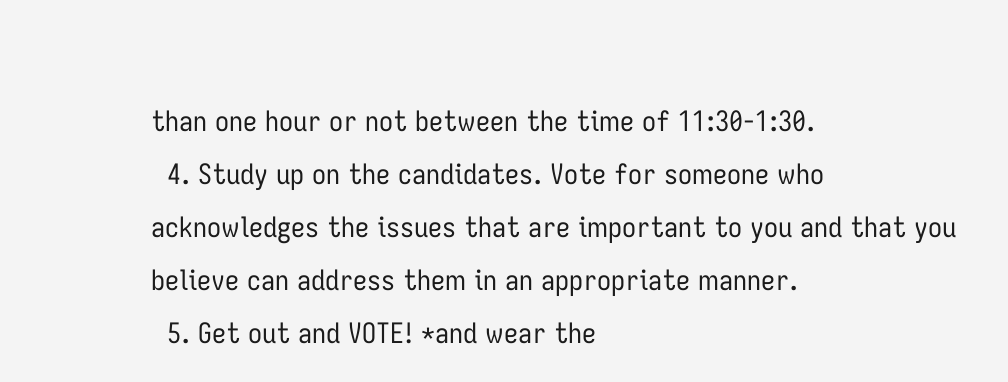than one hour or not between the time of 11:30-1:30.
  4. Study up on the candidates. Vote for someone who acknowledges the issues that are important to you and that you believe can address them in an appropriate manner.
  5. Get out and VOTE! *and wear the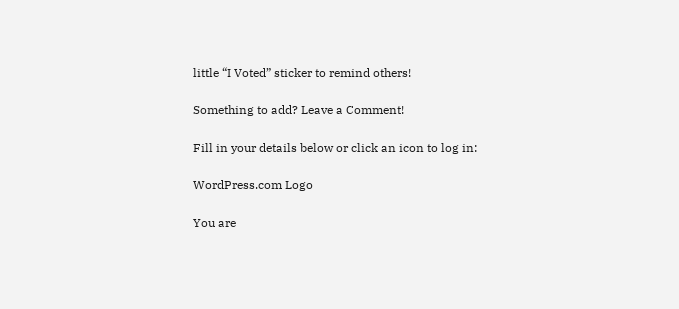little “I Voted” sticker to remind others!

Something to add? Leave a Comment!

Fill in your details below or click an icon to log in:

WordPress.com Logo

You are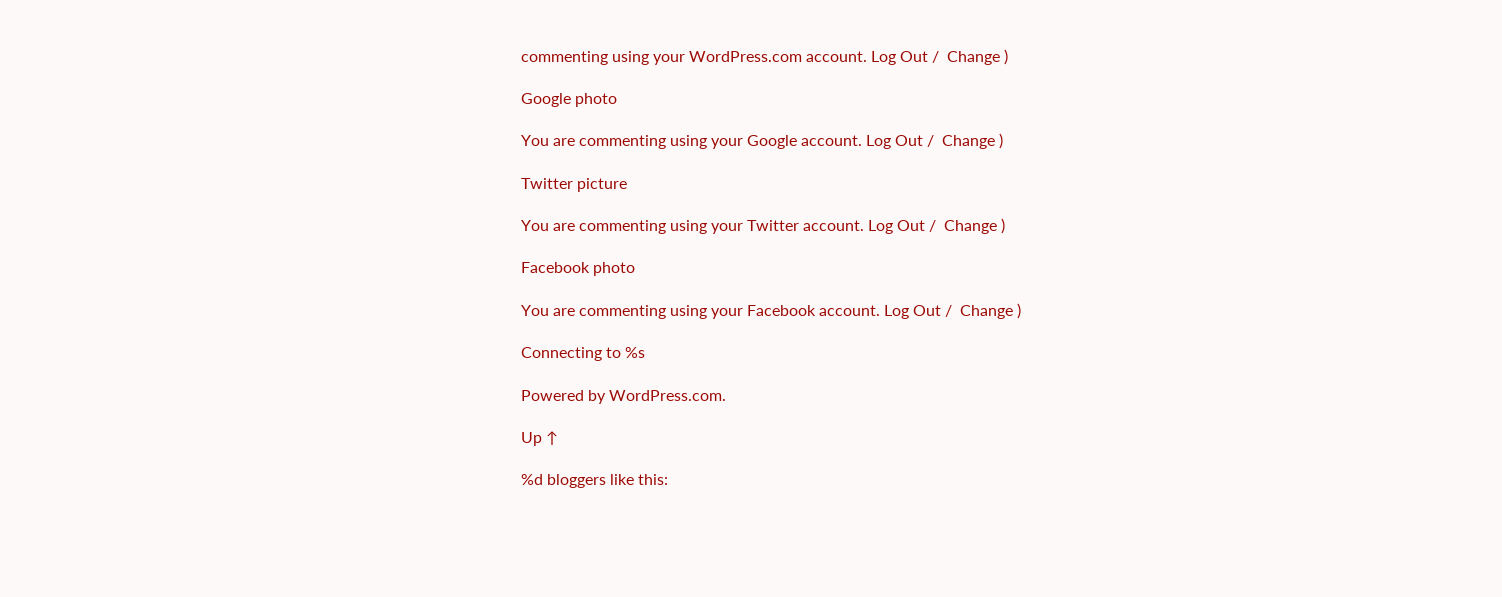commenting using your WordPress.com account. Log Out /  Change )

Google photo

You are commenting using your Google account. Log Out /  Change )

Twitter picture

You are commenting using your Twitter account. Log Out /  Change )

Facebook photo

You are commenting using your Facebook account. Log Out /  Change )

Connecting to %s

Powered by WordPress.com.

Up ↑

%d bloggers like this: